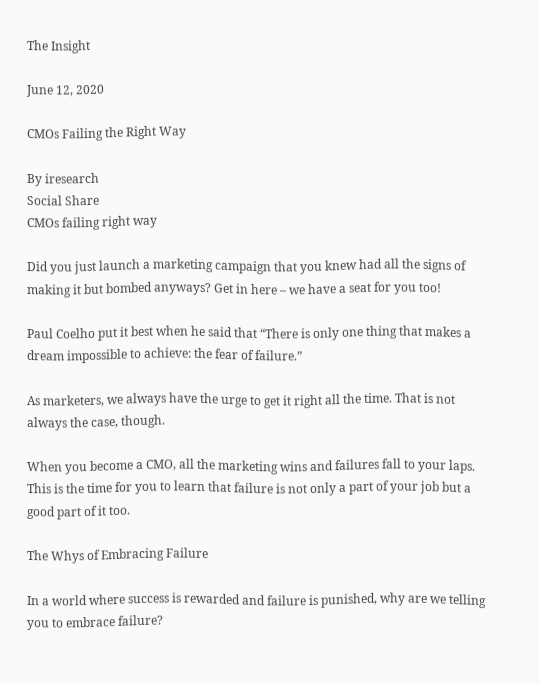The Insight

June 12, 2020

CMOs Failing the Right Way

By iresearch
Social Share
CMOs failing right way

Did you just launch a marketing campaign that you knew had all the signs of making it but bombed anyways? Get in here – we have a seat for you too!

Paul Coelho put it best when he said that “There is only one thing that makes a dream impossible to achieve: the fear of failure.”

As marketers, we always have the urge to get it right all the time. That is not always the case, though.

When you become a CMO, all the marketing wins and failures fall to your laps. This is the time for you to learn that failure is not only a part of your job but a good part of it too.

The Whys of Embracing Failure

In a world where success is rewarded and failure is punished, why are we telling you to embrace failure?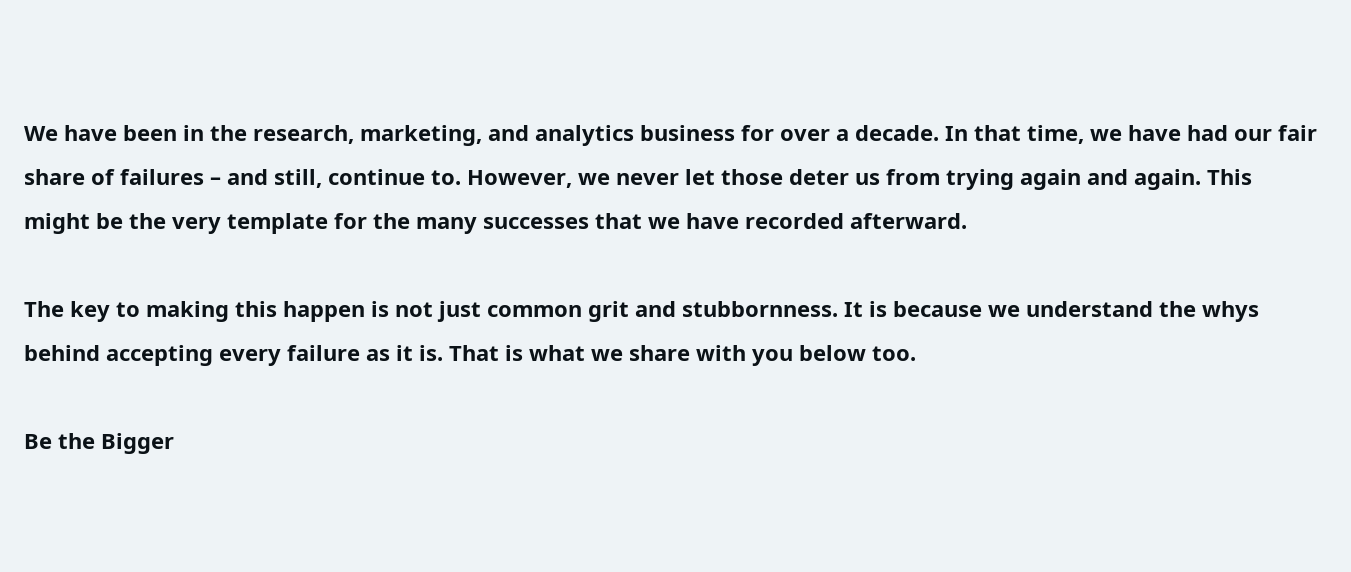We have been in the research, marketing, and analytics business for over a decade. In that time, we have had our fair share of failures – and still, continue to. However, we never let those deter us from trying again and again. This might be the very template for the many successes that we have recorded afterward.

The key to making this happen is not just common grit and stubbornness. It is because we understand the whys behind accepting every failure as it is. That is what we share with you below too.

Be the Bigger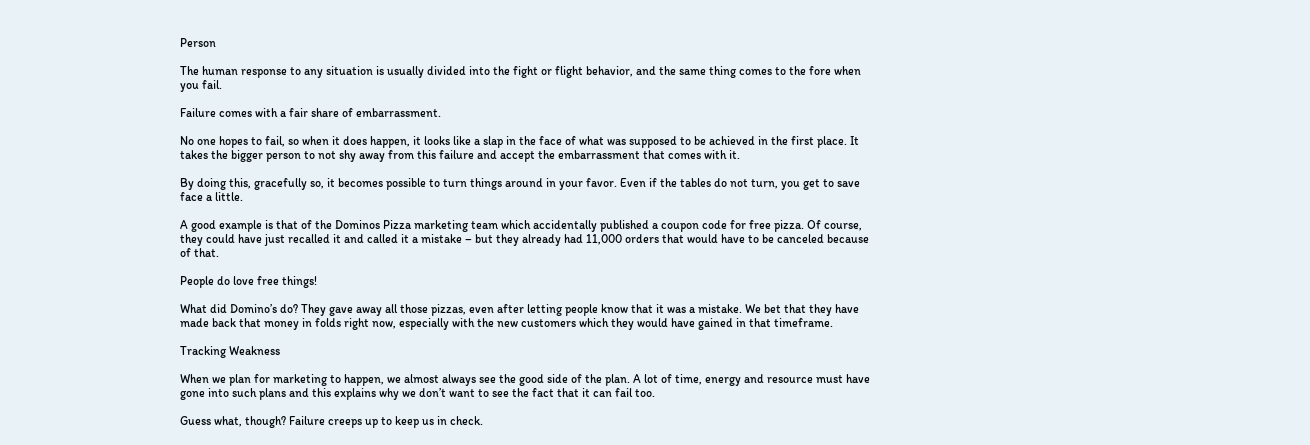Person

The human response to any situation is usually divided into the fight or flight behavior, and the same thing comes to the fore when you fail.

Failure comes with a fair share of embarrassment.

No one hopes to fail, so when it does happen, it looks like a slap in the face of what was supposed to be achieved in the first place. It takes the bigger person to not shy away from this failure and accept the embarrassment that comes with it.

By doing this, gracefully so, it becomes possible to turn things around in your favor. Even if the tables do not turn, you get to save face a little.

A good example is that of the Dominos Pizza marketing team which accidentally published a coupon code for free pizza. Of course, they could have just recalled it and called it a mistake – but they already had 11,000 orders that would have to be canceled because of that.

People do love free things!

What did Domino’s do? They gave away all those pizzas, even after letting people know that it was a mistake. We bet that they have made back that money in folds right now, especially with the new customers which they would have gained in that timeframe.

Tracking Weakness

When we plan for marketing to happen, we almost always see the good side of the plan. A lot of time, energy and resource must have gone into such plans and this explains why we don’t want to see the fact that it can fail too.

Guess what, though? Failure creeps up to keep us in check.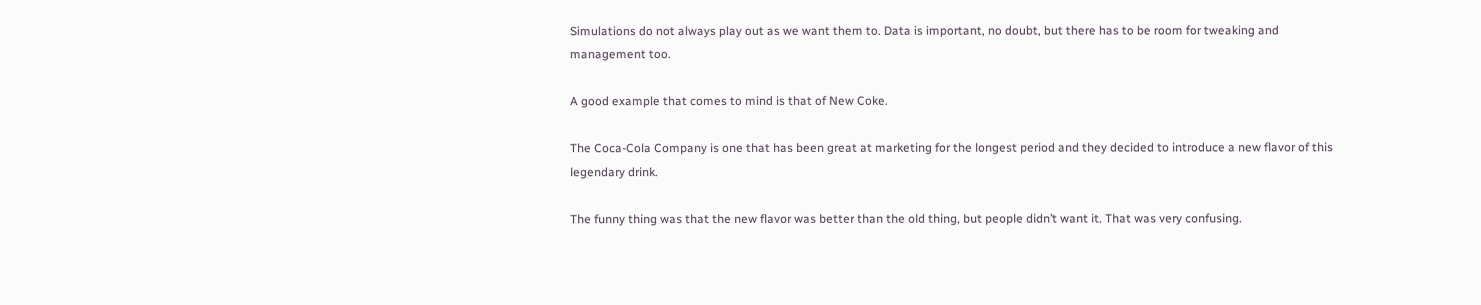Simulations do not always play out as we want them to. Data is important, no doubt, but there has to be room for tweaking and management too.

A good example that comes to mind is that of New Coke.

The Coca-Cola Company is one that has been great at marketing for the longest period and they decided to introduce a new flavor of this legendary drink.

The funny thing was that the new flavor was better than the old thing, but people didn’t want it. That was very confusing.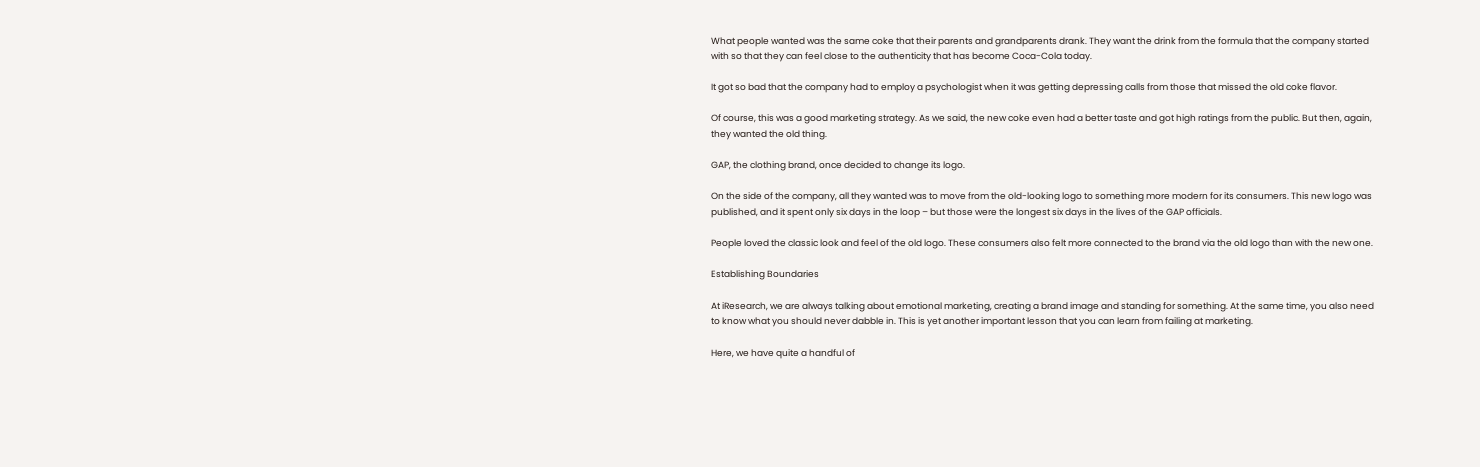What people wanted was the same coke that their parents and grandparents drank. They want the drink from the formula that the company started with so that they can feel close to the authenticity that has become Coca-Cola today.

It got so bad that the company had to employ a psychologist when it was getting depressing calls from those that missed the old coke flavor.

Of course, this was a good marketing strategy. As we said, the new coke even had a better taste and got high ratings from the public. But then, again, they wanted the old thing.

GAP, the clothing brand, once decided to change its logo.

On the side of the company, all they wanted was to move from the old-looking logo to something more modern for its consumers. This new logo was published, and it spent only six days in the loop – but those were the longest six days in the lives of the GAP officials.

People loved the classic look and feel of the old logo. These consumers also felt more connected to the brand via the old logo than with the new one.

Establishing Boundaries

At iResearch, we are always talking about emotional marketing, creating a brand image and standing for something. At the same time, you also need to know what you should never dabble in. This is yet another important lesson that you can learn from failing at marketing.

Here, we have quite a handful of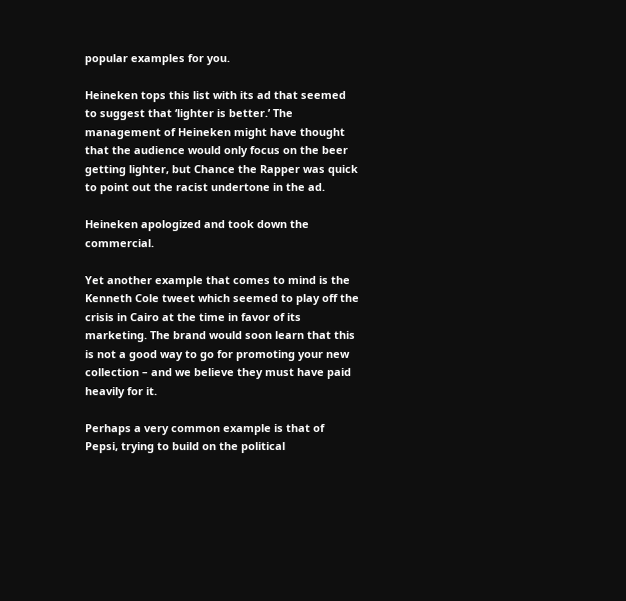popular examples for you.

Heineken tops this list with its ad that seemed to suggest that ‘lighter is better.’ The management of Heineken might have thought that the audience would only focus on the beer getting lighter, but Chance the Rapper was quick to point out the racist undertone in the ad.

Heineken apologized and took down the commercial.

Yet another example that comes to mind is the Kenneth Cole tweet which seemed to play off the crisis in Cairo at the time in favor of its marketing. The brand would soon learn that this is not a good way to go for promoting your new collection – and we believe they must have paid heavily for it.

Perhaps a very common example is that of Pepsi, trying to build on the political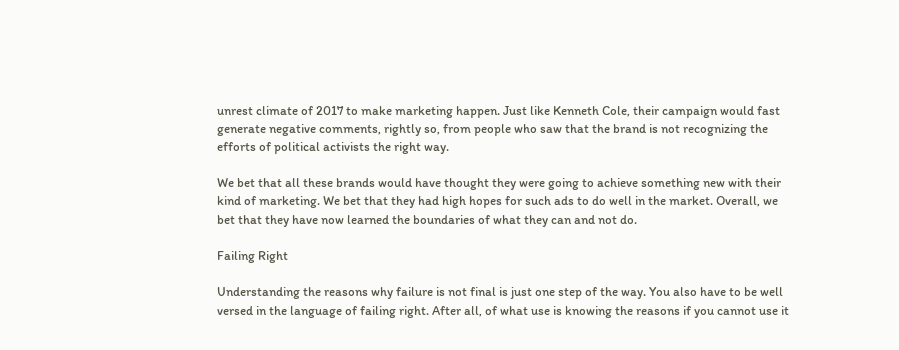unrest climate of 2017 to make marketing happen. Just like Kenneth Cole, their campaign would fast generate negative comments, rightly so, from people who saw that the brand is not recognizing the efforts of political activists the right way.

We bet that all these brands would have thought they were going to achieve something new with their kind of marketing. We bet that they had high hopes for such ads to do well in the market. Overall, we bet that they have now learned the boundaries of what they can and not do.

Failing Right

Understanding the reasons why failure is not final is just one step of the way. You also have to be well versed in the language of failing right. After all, of what use is knowing the reasons if you cannot use it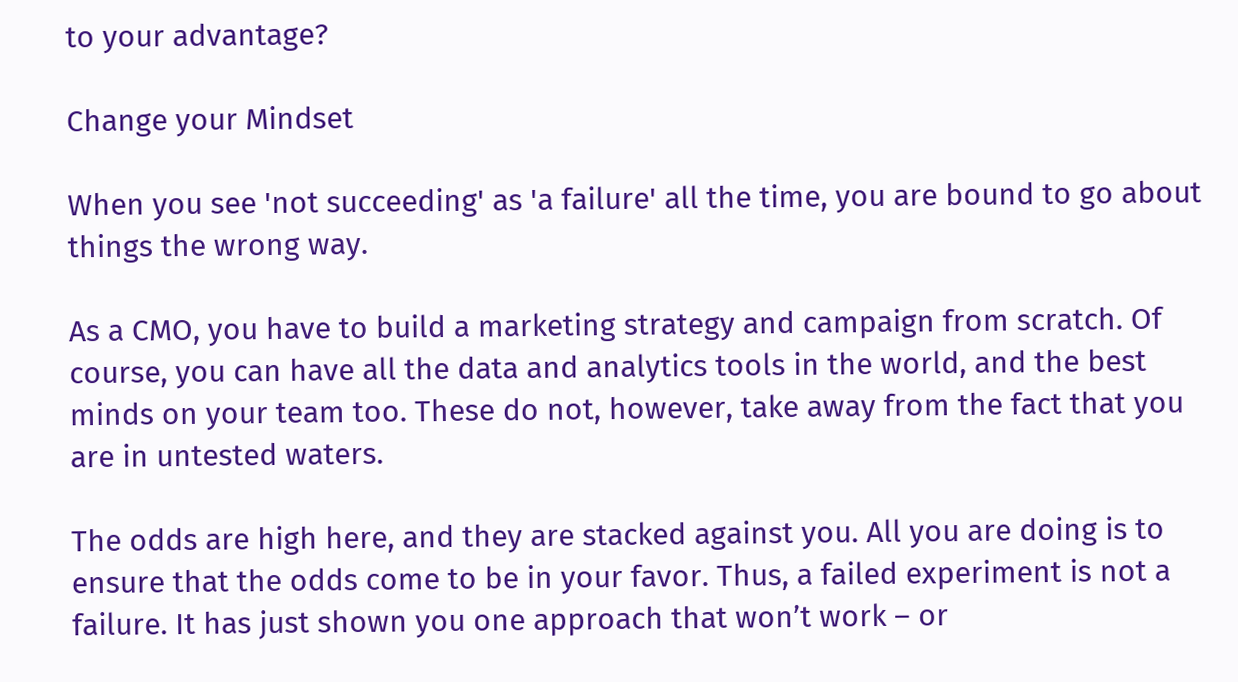to your advantage?

Change your Mindset

When you see 'not succeeding' as 'a failure' all the time, you are bound to go about things the wrong way.

As a CMO, you have to build a marketing strategy and campaign from scratch. Of course, you can have all the data and analytics tools in the world, and the best minds on your team too. These do not, however, take away from the fact that you are in untested waters.

The odds are high here, and they are stacked against you. All you are doing is to ensure that the odds come to be in your favor. Thus, a failed experiment is not a failure. It has just shown you one approach that won’t work – or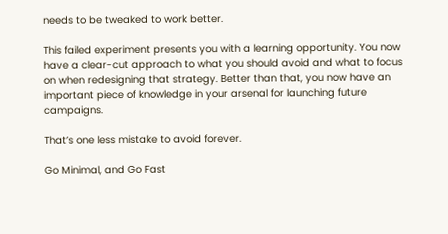needs to be tweaked to work better.

This failed experiment presents you with a learning opportunity. You now have a clear-cut approach to what you should avoid and what to focus on when redesigning that strategy. Better than that, you now have an important piece of knowledge in your arsenal for launching future campaigns.

That’s one less mistake to avoid forever.

Go Minimal, and Go Fast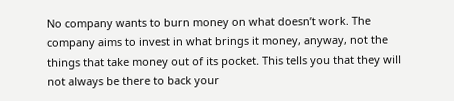No company wants to burn money on what doesn’t work. The company aims to invest in what brings it money, anyway, not the things that take money out of its pocket. This tells you that they will not always be there to back your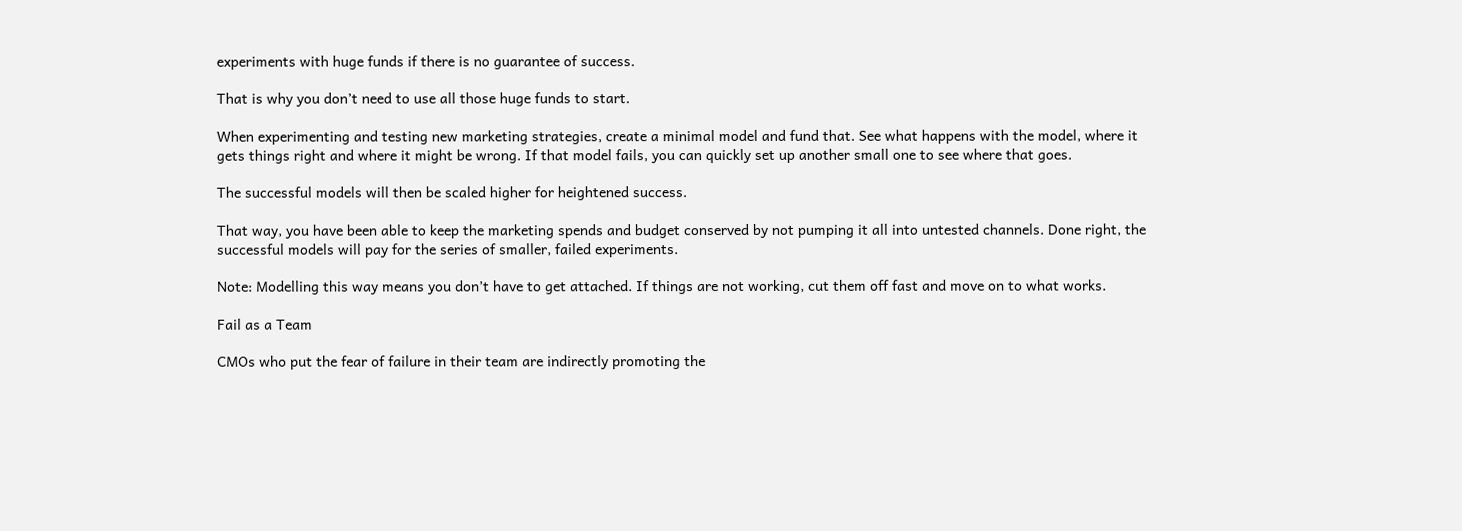experiments with huge funds if there is no guarantee of success.

That is why you don’t need to use all those huge funds to start.

When experimenting and testing new marketing strategies, create a minimal model and fund that. See what happens with the model, where it gets things right and where it might be wrong. If that model fails, you can quickly set up another small one to see where that goes.

The successful models will then be scaled higher for heightened success.

That way, you have been able to keep the marketing spends and budget conserved by not pumping it all into untested channels. Done right, the successful models will pay for the series of smaller, failed experiments.

Note: Modelling this way means you don’t have to get attached. If things are not working, cut them off fast and move on to what works.

Fail as a Team

CMOs who put the fear of failure in their team are indirectly promoting the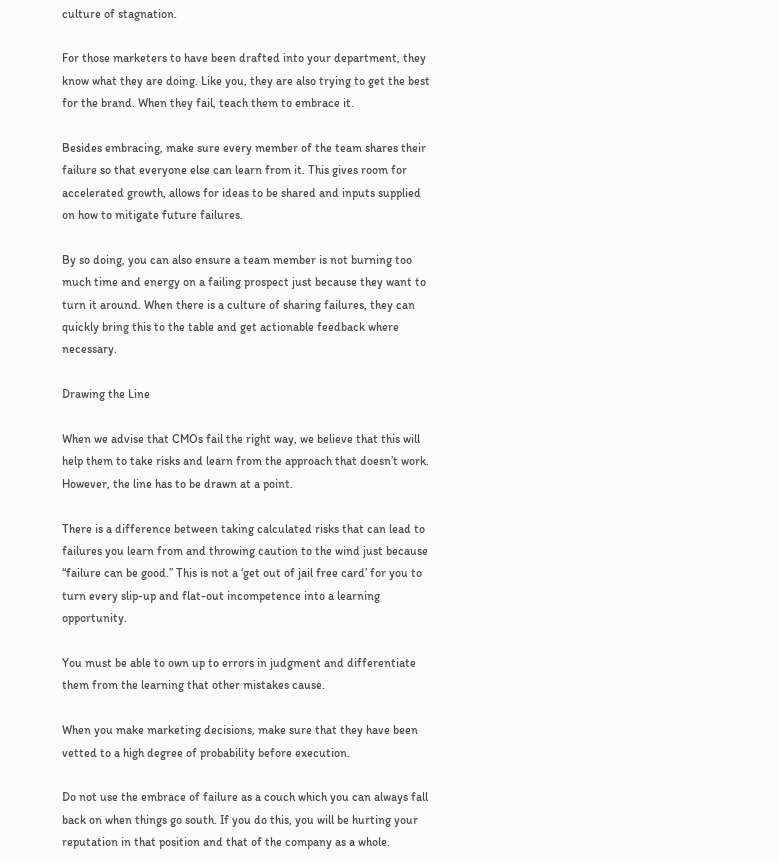culture of stagnation.

For those marketers to have been drafted into your department, they know what they are doing. Like you, they are also trying to get the best for the brand. When they fail, teach them to embrace it.

Besides embracing, make sure every member of the team shares their failure so that everyone else can learn from it. This gives room for accelerated growth, allows for ideas to be shared and inputs supplied on how to mitigate future failures.

By so doing, you can also ensure a team member is not burning too much time and energy on a failing prospect just because they want to turn it around. When there is a culture of sharing failures, they can quickly bring this to the table and get actionable feedback where necessary.

Drawing the Line

When we advise that CMOs fail the right way, we believe that this will help them to take risks and learn from the approach that doesn’t work. However, the line has to be drawn at a point.

There is a difference between taking calculated risks that can lead to failures you learn from and throwing caution to the wind just because “failure can be good.” This is not a ‘get out of jail free card’ for you to turn every slip-up and flat-out incompetence into a learning opportunity.

You must be able to own up to errors in judgment and differentiate them from the learning that other mistakes cause.

When you make marketing decisions, make sure that they have been vetted to a high degree of probability before execution.

Do not use the embrace of failure as a couch which you can always fall back on when things go south. If you do this, you will be hurting your reputation in that position and that of the company as a whole.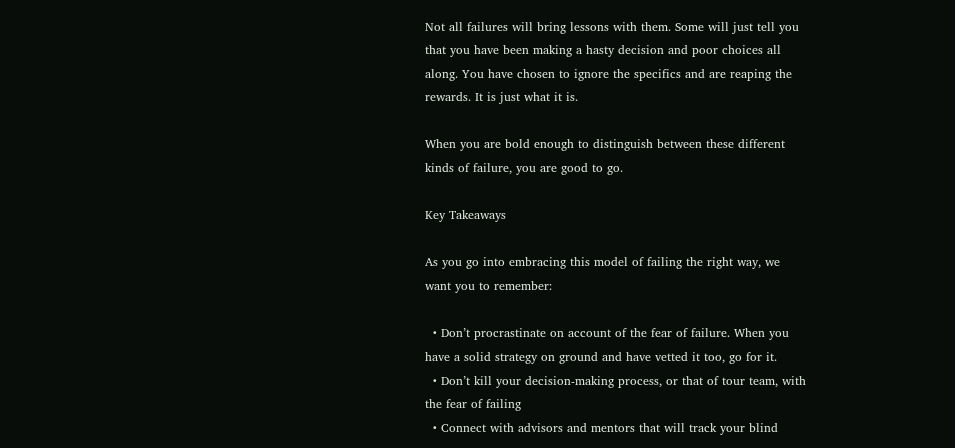Not all failures will bring lessons with them. Some will just tell you that you have been making a hasty decision and poor choices all along. You have chosen to ignore the specifics and are reaping the rewards. It is just what it is.

When you are bold enough to distinguish between these different kinds of failure, you are good to go.

Key Takeaways

As you go into embracing this model of failing the right way, we want you to remember:

  • Don’t procrastinate on account of the fear of failure. When you have a solid strategy on ground and have vetted it too, go for it.
  • Don’t kill your decision-making process, or that of tour team, with the fear of failing
  • Connect with advisors and mentors that will track your blind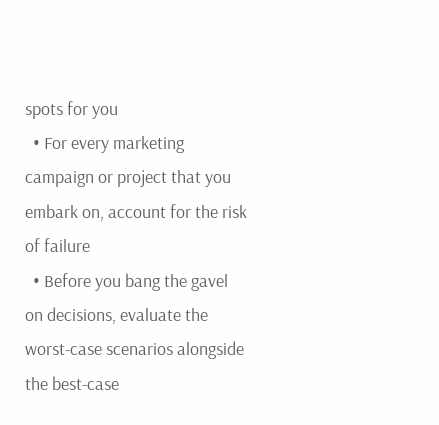spots for you
  • For every marketing campaign or project that you embark on, account for the risk of failure
  • Before you bang the gavel on decisions, evaluate the worst-case scenarios alongside the best-case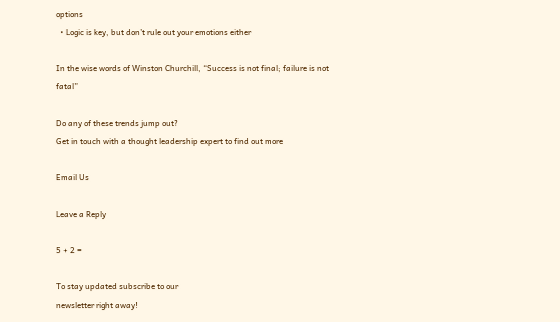options
  • Logic is key, but don’t rule out your emotions either

In the wise words of Winston Churchill, “Success is not final; failure is not fatal”

Do any of these trends jump out?
Get in touch with a thought leadership expert to find out more

Email Us

Leave a Reply

5 + 2 =

To stay updated subscribe to our
newsletter right away!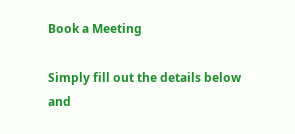Book a Meeting

Simply fill out the details below and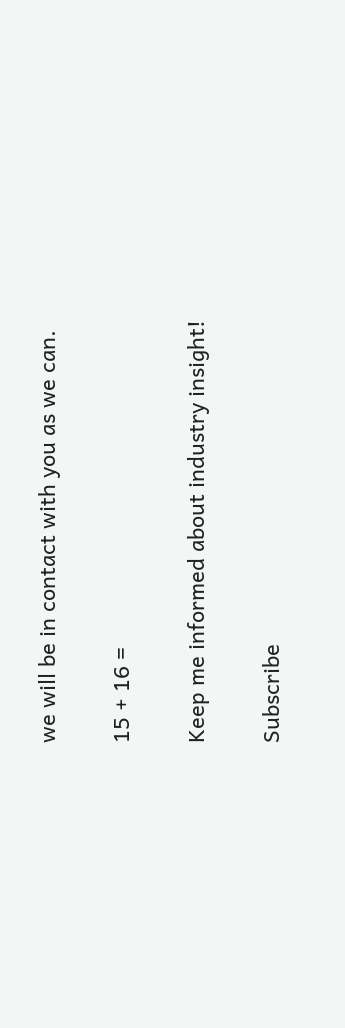we will be in contact with you as we can.

15 + 16 =

Keep me informed about industry insight!

Subscribe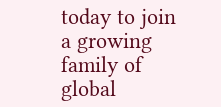today to join a growing family of global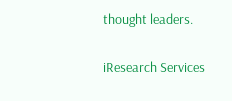thought leaders.

iResearch Services